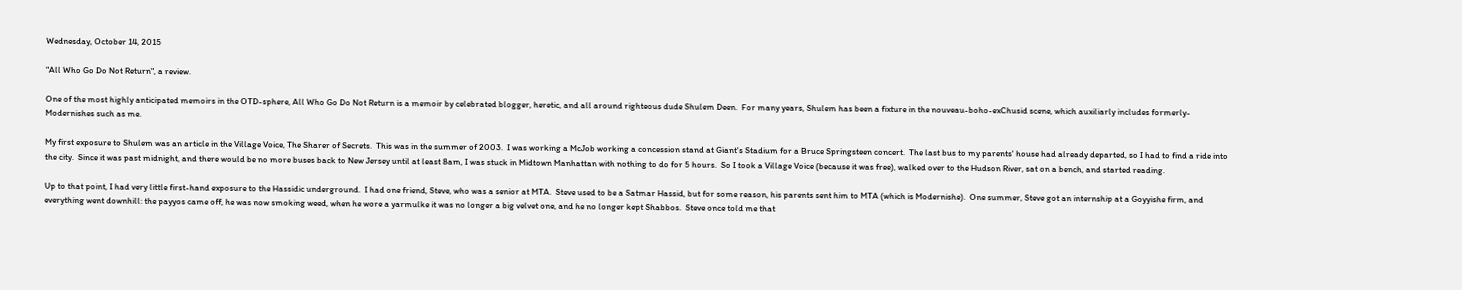Wednesday, October 14, 2015

"All Who Go Do Not Return", a review.

One of the most highly anticipated memoirs in the OTD-sphere, All Who Go Do Not Return is a memoir by celebrated blogger, heretic, and all around righteous dude Shulem Deen.  For many years, Shulem has been a fixture in the nouveau-boho-exChusid scene, which auxiliarly includes formerly-Modernishes such as me.

My first exposure to Shulem was an article in the Village Voice, The Sharer of Secrets.  This was in the summer of 2003.  I was working a McJob working a concession stand at Giant's Stadium for a Bruce Springsteen concert.  The last bus to my parents' house had already departed, so I had to find a ride into the city.  Since it was past midnight, and there would be no more buses back to New Jersey until at least 8am, I was stuck in Midtown Manhattan with nothing to do for 5 hours.  So I took a Village Voice (because it was free), walked over to the Hudson River, sat on a bench, and started reading.

Up to that point, I had very little first-hand exposure to the Hassidic underground.  I had one friend, Steve, who was a senior at MTA.  Steve used to be a Satmar Hassid, but for some reason, his parents sent him to MTA (which is Modernishe).  One summer, Steve got an internship at a Goyyishe firm, and everything went downhill: the payyos came off, he was now smoking weed, when he wore a yarmulke it was no longer a big velvet one, and he no longer kept Shabbos.  Steve once told me that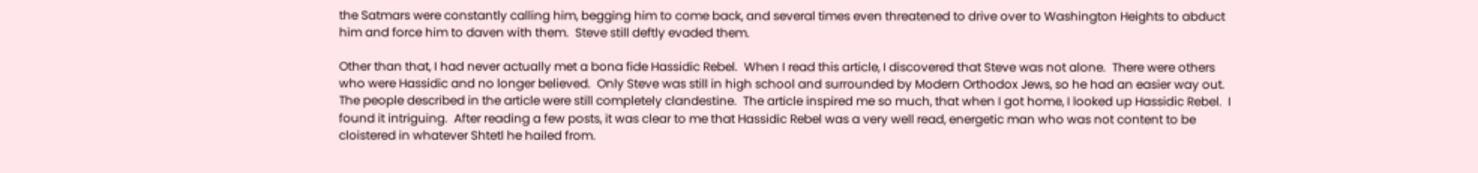the Satmars were constantly calling him, begging him to come back, and several times even threatened to drive over to Washington Heights to abduct him and force him to daven with them.  Steve still deftly evaded them.

Other than that, I had never actually met a bona fide Hassidic Rebel.  When I read this article, I discovered that Steve was not alone.  There were others who were Hassidic and no longer believed.  Only Steve was still in high school and surrounded by Modern Orthodox Jews, so he had an easier way out.  The people described in the article were still completely clandestine.  The article inspired me so much, that when I got home, I looked up Hassidic Rebel.  I found it intriguing.  After reading a few posts, it was clear to me that Hassidic Rebel was a very well read, energetic man who was not content to be cloistered in whatever Shtetl he hailed from.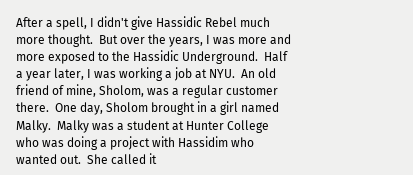After a spell, I didn't give Hassidic Rebel much more thought.  But over the years, I was more and more exposed to the Hassidic Underground.  Half a year later, I was working a job at NYU.  An old friend of mine, Sholom, was a regular customer there.  One day, Sholom brought in a girl named Malky.  Malky was a student at Hunter College who was doing a project with Hassidim who wanted out.  She called it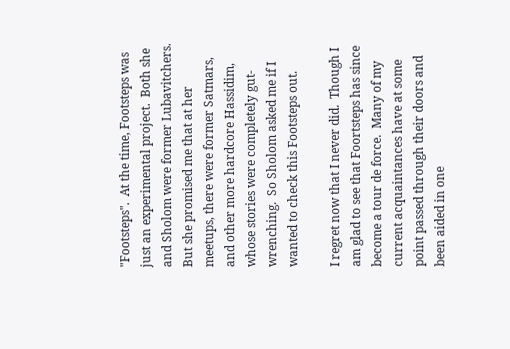"Footsteps".  At the time, Footsteps was just an experimental project.  Both she and Sholom were former Lubavitchers.  But she promised me that at her meetups, there were former Satmars, and other more hardcore Hassidim, whose stories were completely gut-wrenching.  So Sholom asked me if I wanted to check this Footsteps out.

I regret now that I never did.  Though I am glad to see that Foortsteps has since become a tour de force.  Many of my current acquaintances have at some point passed through their doors and been aided in one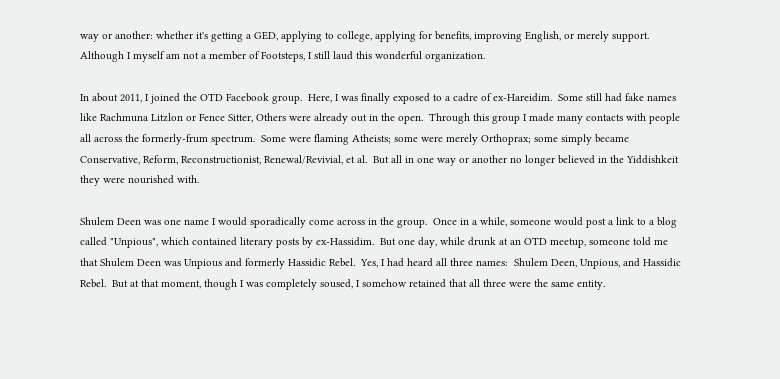way or another: whether it's getting a GED, applying to college, applying for benefits, improving English, or merely support.  Although I myself am not a member of Footsteps, I still laud this wonderful organization.

In about 2011, I joined the OTD Facebook group.  Here, I was finally exposed to a cadre of ex-Hareidim.  Some still had fake names like Rachmuna Litzlon or Fence Sitter, Others were already out in the open.  Through this group I made many contacts with people all across the formerly-frum spectrum.  Some were flaming Atheists; some were merely Orthoprax; some simply became Conservative, Reform, Reconstructionist, Renewal/Revivial, et al.  But all in one way or another no longer believed in the Yiddishkeit they were nourished with.

Shulem Deen was one name I would sporadically come across in the group.  Once in a while, someone would post a link to a blog called "Unpious", which contained literary posts by ex-Hassidim.  But one day, while drunk at an OTD meetup, someone told me that Shulem Deen was Unpious and formerly Hassidic Rebel.  Yes, I had heard all three names:  Shulem Deen, Unpious, and Hassidic Rebel.  But at that moment, though I was completely soused, I somehow retained that all three were the same entity.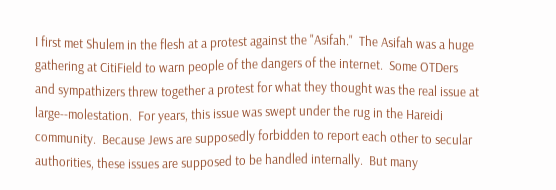I first met Shulem in the flesh at a protest against the "Asifah."  The Asifah was a huge gathering at CitiField to warn people of the dangers of the internet.  Some OTDers and sympathizers threw together a protest for what they thought was the real issue at large--molestation.  For years, this issue was swept under the rug in the Hareidi community.  Because Jews are supposedly forbidden to report each other to secular authorities, these issues are supposed to be handled internally.  But many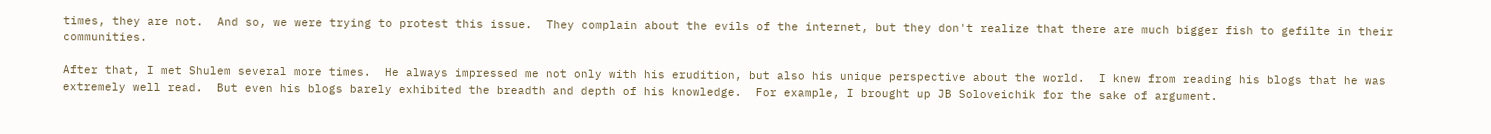times, they are not.  And so, we were trying to protest this issue.  They complain about the evils of the internet, but they don't realize that there are much bigger fish to gefilte in their communities.

After that, I met Shulem several more times.  He always impressed me not only with his erudition, but also his unique perspective about the world.  I knew from reading his blogs that he was extremely well read.  But even his blogs barely exhibited the breadth and depth of his knowledge.  For example, I brought up JB Soloveichik for the sake of argument.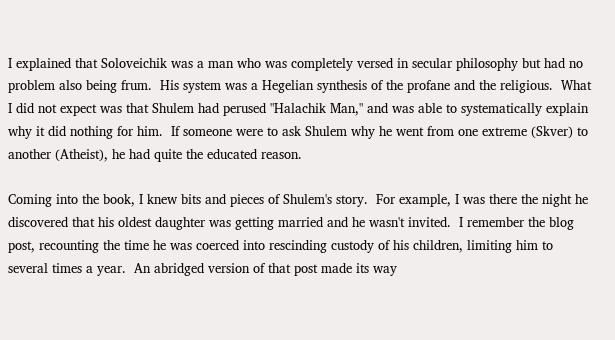I explained that Soloveichik was a man who was completely versed in secular philosophy but had no problem also being frum.  His system was a Hegelian synthesis of the profane and the religious.  What I did not expect was that Shulem had perused "Halachik Man," and was able to systematically explain why it did nothing for him.  If someone were to ask Shulem why he went from one extreme (Skver) to another (Atheist), he had quite the educated reason.

Coming into the book, I knew bits and pieces of Shulem's story.  For example, I was there the night he discovered that his oldest daughter was getting married and he wasn't invited.  I remember the blog post, recounting the time he was coerced into rescinding custody of his children, limiting him to several times a year.  An abridged version of that post made its way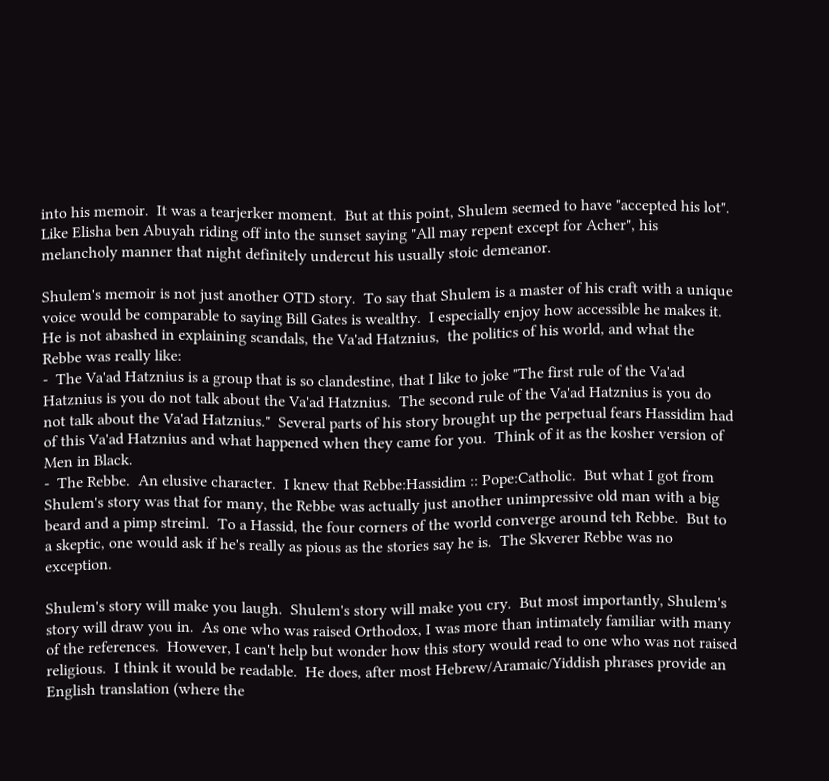into his memoir.  It was a tearjerker moment.  But at this point, Shulem seemed to have "accepted his lot".  Like Elisha ben Abuyah riding off into the sunset saying "All may repent except for Acher", his melancholy manner that night definitely undercut his usually stoic demeanor.

Shulem's memoir is not just another OTD story.  To say that Shulem is a master of his craft with a unique voice would be comparable to saying Bill Gates is wealthy.  I especially enjoy how accessible he makes it.  He is not abashed in explaining scandals, the Va'ad Hatznius,  the politics of his world, and what the Rebbe was really like:
-  The Va'ad Hatznius is a group that is so clandestine, that I like to joke "The first rule of the Va'ad Hatznius is you do not talk about the Va'ad Hatznius.  The second rule of the Va'ad Hatznius is you do not talk about the Va'ad Hatznius."  Several parts of his story brought up the perpetual fears Hassidim had of this Va'ad Hatznius and what happened when they came for you.  Think of it as the kosher version of Men in Black.
-  The Rebbe.  An elusive character.  I knew that Rebbe:Hassidim :: Pope:Catholic.  But what I got from Shulem's story was that for many, the Rebbe was actually just another unimpressive old man with a big beard and a pimp streiml.  To a Hassid, the four corners of the world converge around teh Rebbe.  But to a skeptic, one would ask if he's really as pious as the stories say he is.  The Skverer Rebbe was no exception.

Shulem's story will make you laugh.  Shulem's story will make you cry.  But most importantly, Shulem's story will draw you in.  As one who was raised Orthodox, I was more than intimately familiar with many of the references.  However, I can't help but wonder how this story would read to one who was not raised religious.  I think it would be readable.  He does, after most Hebrew/Aramaic/Yiddish phrases provide an English translation (where the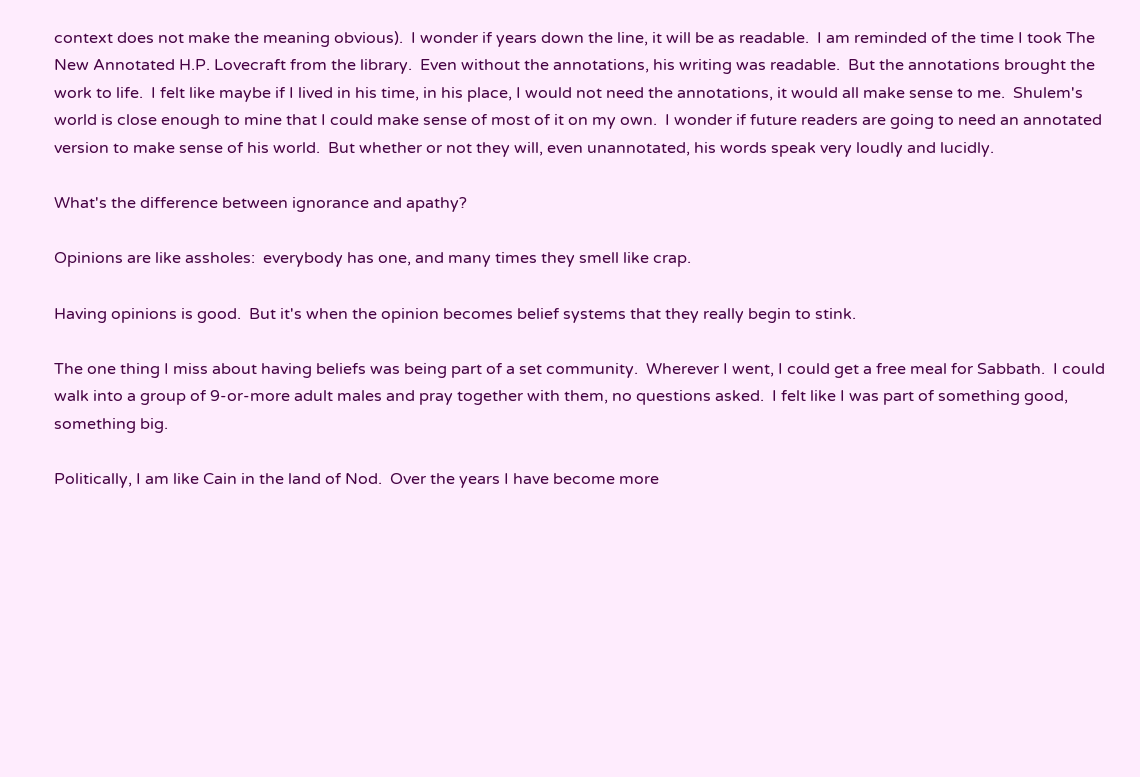context does not make the meaning obvious).  I wonder if years down the line, it will be as readable.  I am reminded of the time I took The New Annotated H.P. Lovecraft from the library.  Even without the annotations, his writing was readable.  But the annotations brought the work to life.  I felt like maybe if I lived in his time, in his place, I would not need the annotations, it would all make sense to me.  Shulem's world is close enough to mine that I could make sense of most of it on my own.  I wonder if future readers are going to need an annotated version to make sense of his world.  But whether or not they will, even unannotated, his words speak very loudly and lucidly.

What's the difference between ignorance and apathy?

Opinions are like assholes:  everybody has one, and many times they smell like crap.

Having opinions is good.  But it's when the opinion becomes belief systems that they really begin to stink.

The one thing I miss about having beliefs was being part of a set community.  Wherever I went, I could get a free meal for Sabbath.  I could walk into a group of 9-or-more adult males and pray together with them, no questions asked.  I felt like I was part of something good, something big.

Politically, I am like Cain in the land of Nod.  Over the years I have become more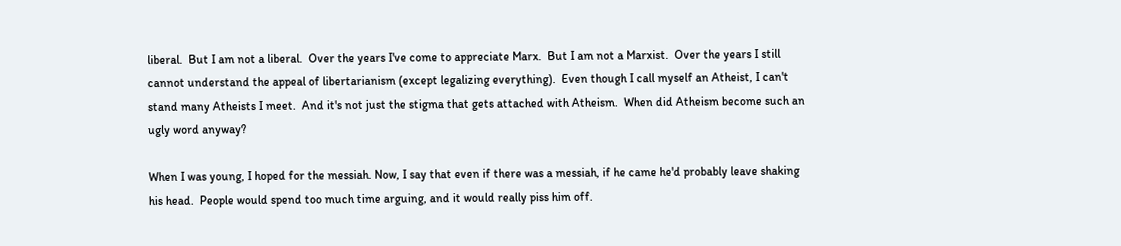liberal.  But I am not a liberal.  Over the years I've come to appreciate Marx.  But I am not a Marxist.  Over the years I still cannot understand the appeal of libertarianism (except legalizing everything).  Even though I call myself an Atheist, I can't stand many Atheists I meet.  And it's not just the stigma that gets attached with Atheism.  When did Atheism become such an ugly word anyway?

When I was young, I hoped for the messiah. Now, I say that even if there was a messiah, if he came he'd probably leave shaking his head.  People would spend too much time arguing, and it would really piss him off.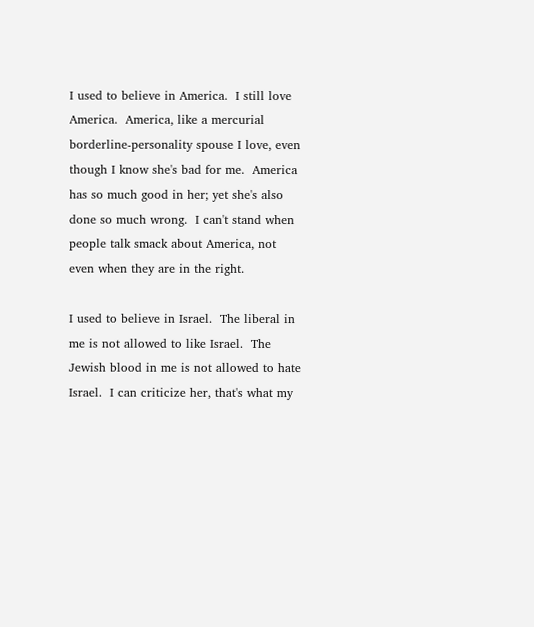I used to believe in America.  I still love America.  America, like a mercurial borderline-personality spouse I love, even though I know she's bad for me.  America has so much good in her; yet she's also done so much wrong.  I can't stand when people talk smack about America, not even when they are in the right.

I used to believe in Israel.  The liberal in me is not allowed to like Israel.  The Jewish blood in me is not allowed to hate Israel.  I can criticize her, that's what my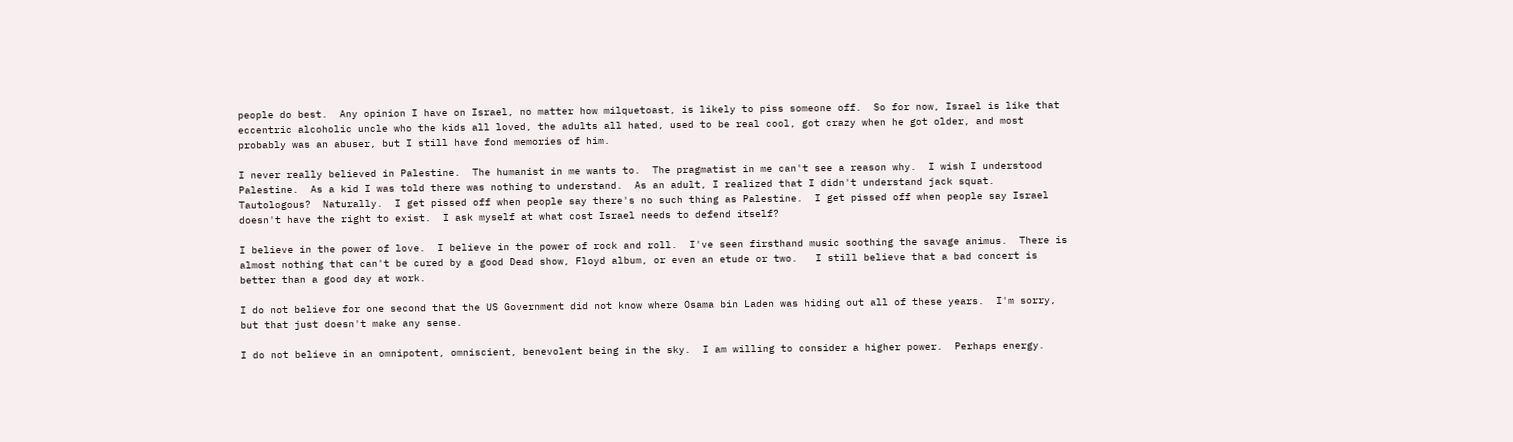people do best.  Any opinion I have on Israel, no matter how milquetoast, is likely to piss someone off.  So for now, Israel is like that eccentric alcoholic uncle who the kids all loved, the adults all hated, used to be real cool, got crazy when he got older, and most probably was an abuser, but I still have fond memories of him.

I never really believed in Palestine.  The humanist in me wants to.  The pragmatist in me can't see a reason why.  I wish I understood Palestine.  As a kid I was told there was nothing to understand.  As an adult, I realized that I didn't understand jack squat.  Tautologous?  Naturally.  I get pissed off when people say there's no such thing as Palestine.  I get pissed off when people say Israel doesn't have the right to exist.  I ask myself at what cost Israel needs to defend itself?

I believe in the power of love.  I believe in the power of rock and roll.  I've seen firsthand music soothing the savage animus.  There is almost nothing that can't be cured by a good Dead show, Floyd album, or even an etude or two.   I still believe that a bad concert is better than a good day at work.

I do not believe for one second that the US Government did not know where Osama bin Laden was hiding out all of these years.  I'm sorry, but that just doesn't make any sense.

I do not believe in an omnipotent, omniscient, benevolent being in the sky.  I am willing to consider a higher power.  Perhaps energy.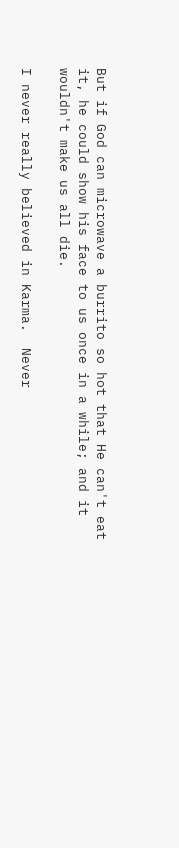But if God can microwave a burrito so hot that He can't eat it, he could show his face to us once in a while; and it wouldn't make us all die.

I never really believed in Karma.  Never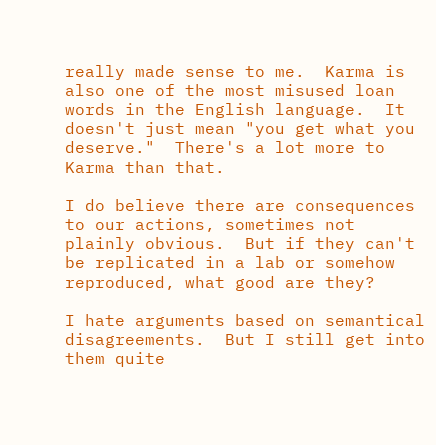really made sense to me.  Karma is also one of the most misused loan words in the English language.  It doesn't just mean "you get what you deserve."  There's a lot more to Karma than that.

I do believe there are consequences to our actions, sometimes not plainly obvious.  But if they can't be replicated in a lab or somehow reproduced, what good are they?

I hate arguments based on semantical disagreements.  But I still get into them quite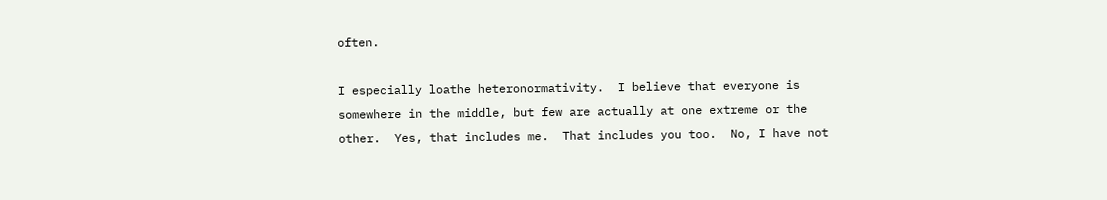often.

I especially loathe heteronormativity.  I believe that everyone is somewhere in the middle, but few are actually at one extreme or the other.  Yes, that includes me.  That includes you too.  No, I have not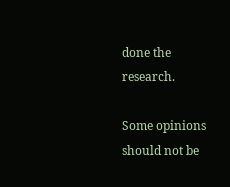done the research.

Some opinions should not be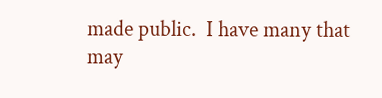made public.  I have many that may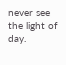never see the light of day.